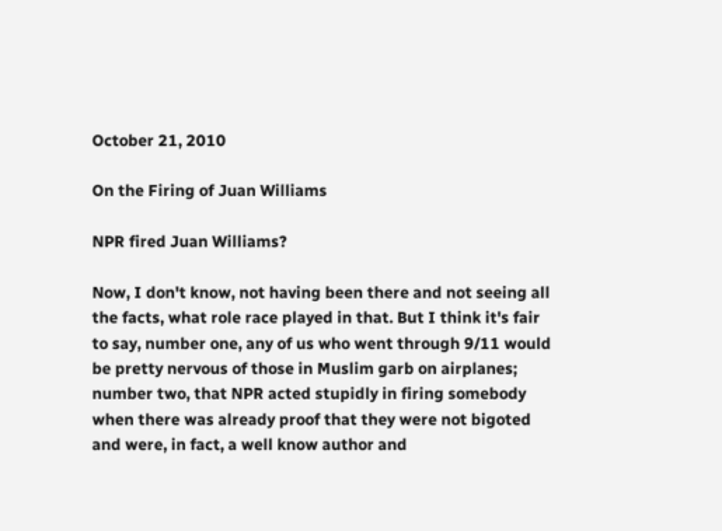October 21, 2010

On the Firing of Juan Williams

NPR fired Juan Williams?

Now, I don't know, not having been there and not seeing all the facts, what role race played in that. But I think it's fair to say, number one, any of us who went through 9/11 would be pretty nervous of those in Muslim garb on airplanes; number two, that NPR acted stupidly in firing somebody when there was already proof that they were not bigoted and were, in fact, a well know author and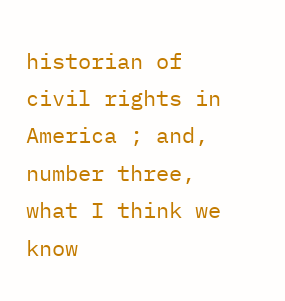historian of civil rights in America ; and, number three, what I think we know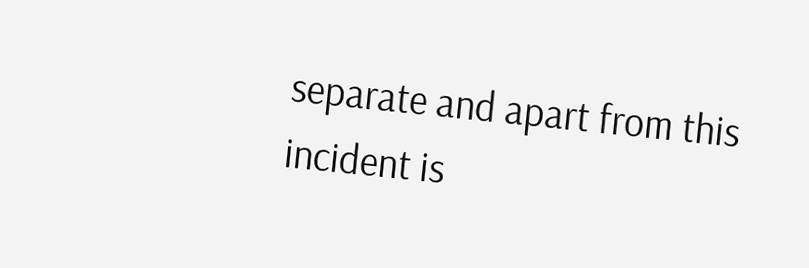separate and apart from this incident is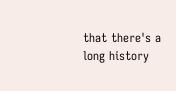that there's a long history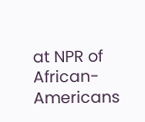at NPR of African-Americans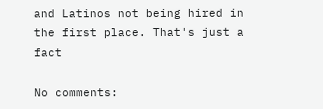and Latinos not being hired in the first place. That's just a fact

No comments: